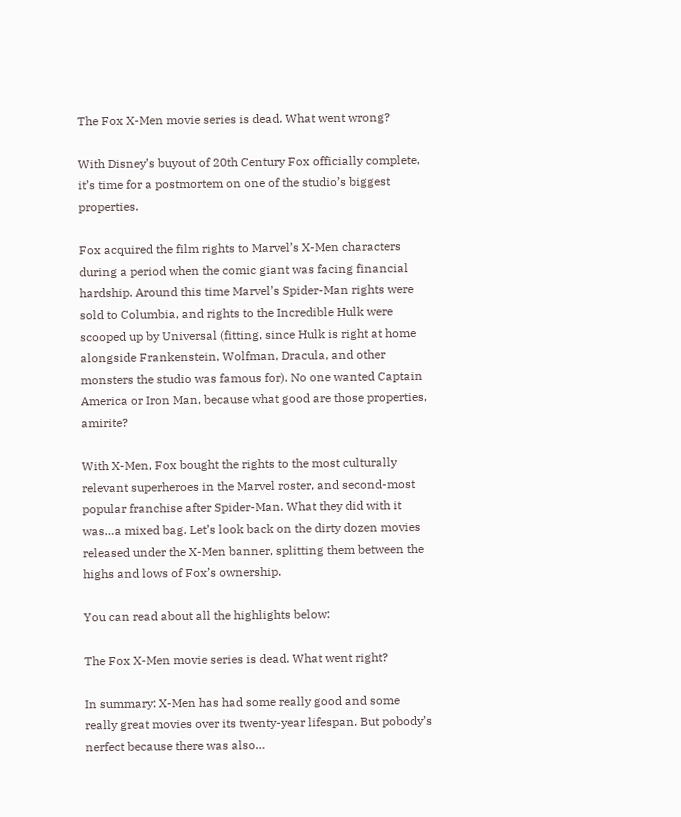The Fox X-Men movie series is dead. What went wrong?

With Disney’s buyout of 20th Century Fox officially complete, it’s time for a postmortem on one of the studio’s biggest properties.

Fox acquired the film rights to Marvel’s X-Men characters during a period when the comic giant was facing financial hardship. Around this time Marvel’s Spider-Man rights were sold to Columbia, and rights to the Incredible Hulk were scooped up by Universal (fitting, since Hulk is right at home alongside Frankenstein, Wolfman, Dracula, and other monsters the studio was famous for). No one wanted Captain America or Iron Man, because what good are those properties, amirite?

With X-Men, Fox bought the rights to the most culturally relevant superheroes in the Marvel roster, and second-most popular franchise after Spider-Man. What they did with it was…a mixed bag. Let’s look back on the dirty dozen movies released under the X-Men banner, splitting them between the highs and lows of Fox’s ownership.

You can read about all the highlights below:

The Fox X-Men movie series is dead. What went right?

In summary: X-Men has had some really good and some really great movies over its twenty-year lifespan. But pobody’s nerfect because there was also…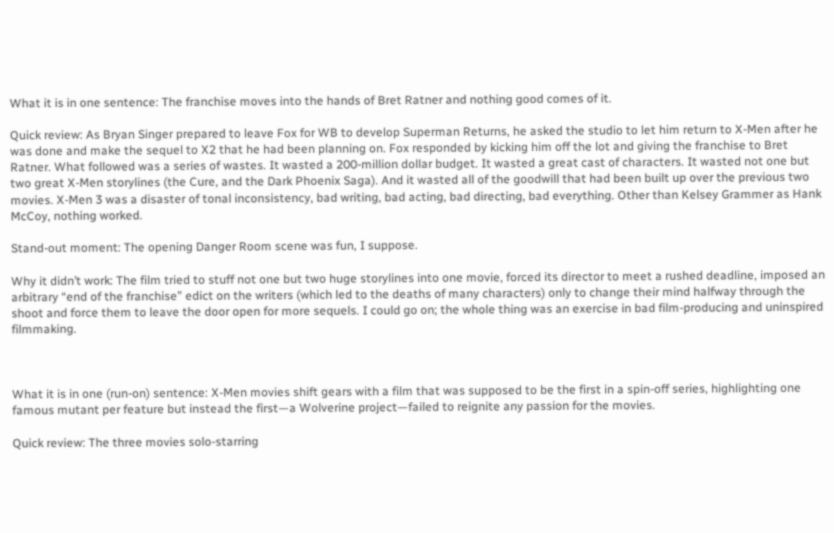What it is in one sentence: The franchise moves into the hands of Bret Ratner and nothing good comes of it.

Quick review: As Bryan Singer prepared to leave Fox for WB to develop Superman Returns, he asked the studio to let him return to X-Men after he was done and make the sequel to X2 that he had been planning on. Fox responded by kicking him off the lot and giving the franchise to Bret Ratner. What followed was a series of wastes. It wasted a 200-million dollar budget. It wasted a great cast of characters. It wasted not one but two great X-Men storylines (the Cure, and the Dark Phoenix Saga). And it wasted all of the goodwill that had been built up over the previous two movies. X-Men 3 was a disaster of tonal inconsistency, bad writing, bad acting, bad directing, bad everything. Other than Kelsey Grammer as Hank McCoy, nothing worked.

Stand-out moment: The opening Danger Room scene was fun, I suppose.

Why it didn’t work: The film tried to stuff not one but two huge storylines into one movie, forced its director to meet a rushed deadline, imposed an arbitrary “end of the franchise” edict on the writers (which led to the deaths of many characters) only to change their mind halfway through the shoot and force them to leave the door open for more sequels. I could go on; the whole thing was an exercise in bad film-producing and uninspired filmmaking.



What it is in one (run-on) sentence: X-Men movies shift gears with a film that was supposed to be the first in a spin-off series, highlighting one famous mutant per feature but instead the first—a Wolverine project—failed to reignite any passion for the movies.

Quick review: The three movies solo-starring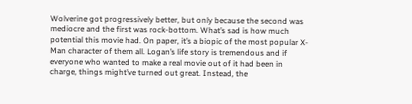Wolverine got progressively better, but only because the second was mediocre and the first was rock-bottom. What’s sad is how much potential this movie had. On paper, it’s a biopic of the most popular X-Man character of them all. Logan’s life story is tremendous and if everyone who wanted to make a real movie out of it had been in charge, things might’ve turned out great. Instead, the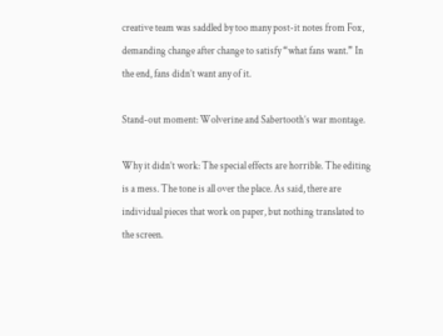creative team was saddled by too many post-it notes from Fox, demanding change after change to satisfy “what fans want.” In the end, fans didn’t want any of it.

Stand-out moment: Wolverine and Sabertooth’s war montage.

Why it didn’t work: The special effects are horrible. The editing is a mess. The tone is all over the place. As said, there are individual pieces that work on paper, but nothing translated to the screen.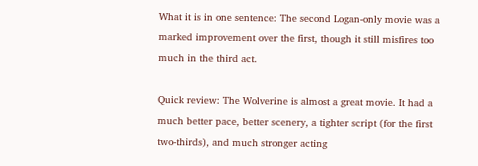What it is in one sentence: The second Logan-only movie was a marked improvement over the first, though it still misfires too much in the third act.

Quick review: The Wolverine is almost a great movie. It had a much better pace, better scenery, a tighter script (for the first two-thirds), and much stronger acting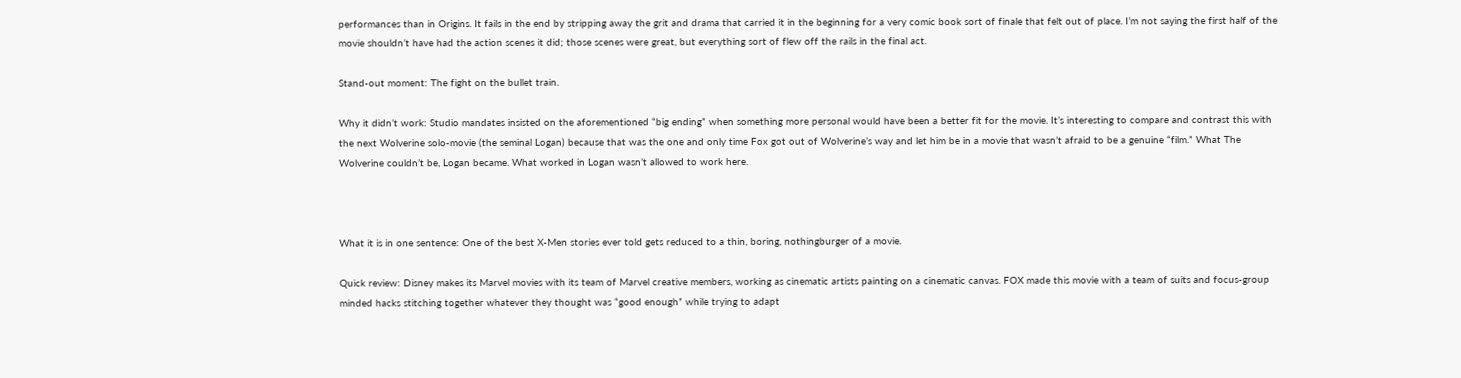performances than in Origins. It fails in the end by stripping away the grit and drama that carried it in the beginning for a very comic book sort of finale that felt out of place. I’m not saying the first half of the movie shouldn’t have had the action scenes it did; those scenes were great, but everything sort of flew off the rails in the final act.

Stand-out moment: The fight on the bullet train.

Why it didn’t work: Studio mandates insisted on the aforementioned “big ending” when something more personal would have been a better fit for the movie. It’s interesting to compare and contrast this with the next Wolverine solo-movie (the seminal Logan) because that was the one and only time Fox got out of Wolverine’s way and let him be in a movie that wasn’t afraid to be a genuine “film.” What The Wolverine couldn’t be, Logan became. What worked in Logan wasn’t allowed to work here.



What it is in one sentence: One of the best X-Men stories ever told gets reduced to a thin, boring, nothingburger of a movie.

Quick review: Disney makes its Marvel movies with its team of Marvel creative members, working as cinematic artists painting on a cinematic canvas. FOX made this movie with a team of suits and focus-group minded hacks stitching together whatever they thought was “good enough” while trying to adapt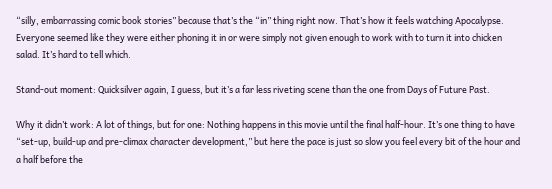“silly, embarrassing comic book stories” because that’s the “in” thing right now. That’s how it feels watching Apocalypse. Everyone seemed like they were either phoning it in or were simply not given enough to work with to turn it into chicken salad. It’s hard to tell which.

Stand-out moment: Quicksilver again, I guess, but it’s a far less riveting scene than the one from Days of Future Past.

Why it didn’t work: A lot of things, but for one: Nothing happens in this movie until the final half-hour. It’s one thing to have “set-up, build-up and pre-climax character development,” but here the pace is just so slow you feel every bit of the hour and a half before the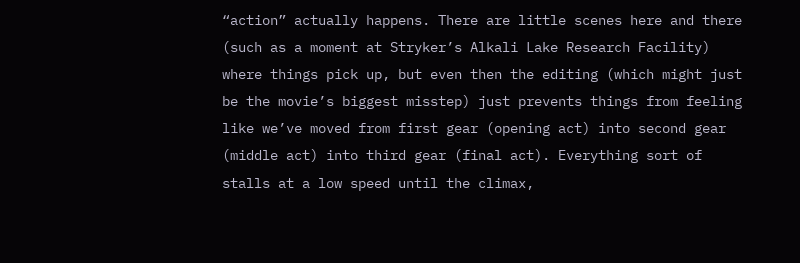“action” actually happens. There are little scenes here and there (such as a moment at Stryker’s Alkali Lake Research Facility) where things pick up, but even then the editing (which might just be the movie’s biggest misstep) just prevents things from feeling like we’ve moved from first gear (opening act) into second gear (middle act) into third gear (final act). Everything sort of stalls at a low speed until the climax,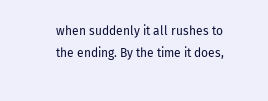when suddenly it all rushes to the ending. By the time it does,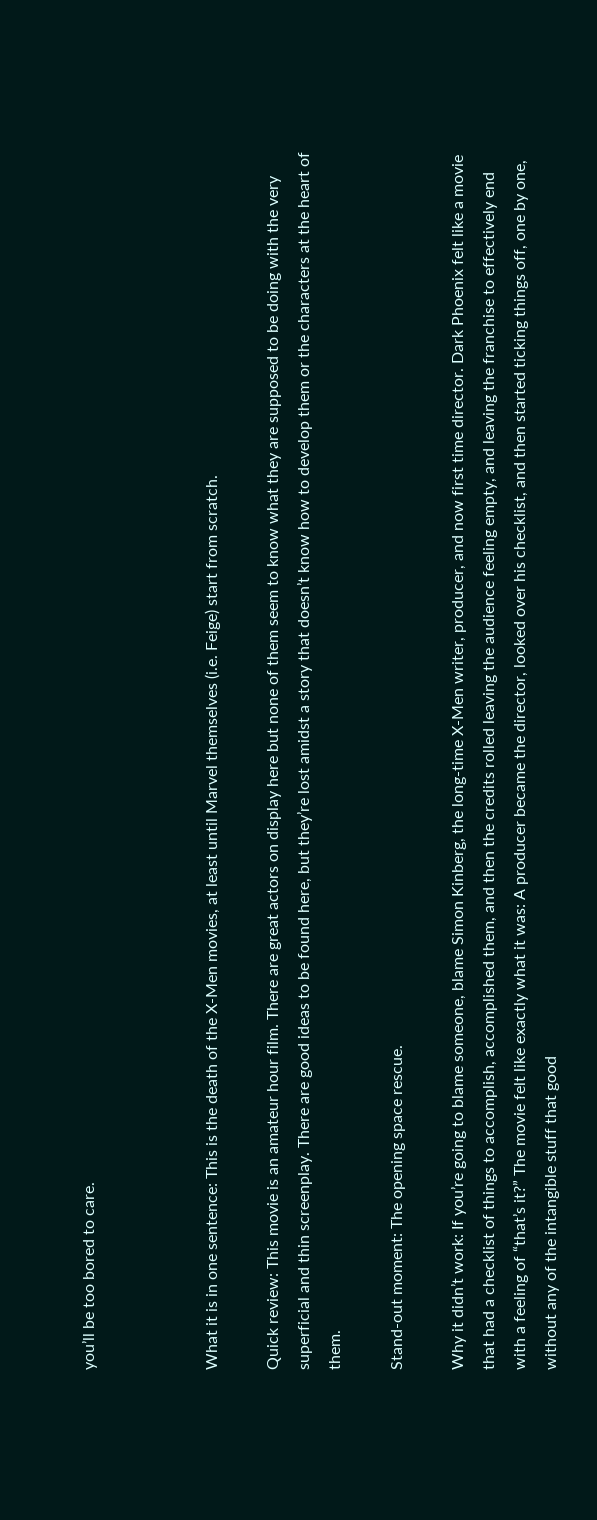you’ll be too bored to care.



What it is in one sentence: This is the death of the X-Men movies, at least until Marvel themselves (i.e. Feige) start from scratch.

Quick review: This movie is an amateur hour film. There are great actors on display here but none of them seem to know what they are supposed to be doing with the very superficial and thin screenplay. There are good ideas to be found here, but they’re lost amidst a story that doesn’t know how to develop them or the characters at the heart of them.

Stand-out moment: The opening space rescue.

Why it didn’t work: If you’re going to blame someone, blame Simon Kinberg, the long-time X-Men writer, producer, and now first time director. Dark Phoenix felt like a movie that had a checklist of things to accomplish, accomplished them, and then the credits rolled leaving the audience feeling empty, and leaving the franchise to effectively end with a feeling of “that’s it?” The movie felt like exactly what it was: A producer became the director, looked over his checklist, and then started ticking things off, one by one, without any of the intangible stuff that good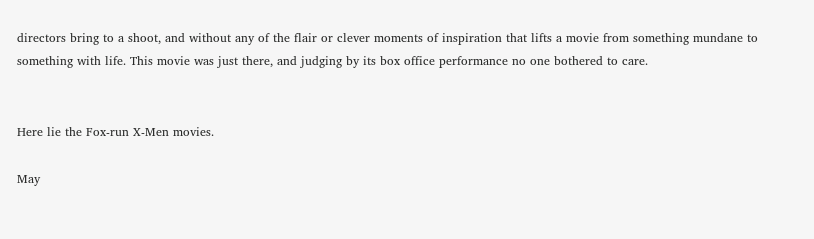directors bring to a shoot, and without any of the flair or clever moments of inspiration that lifts a movie from something mundane to something with life. This movie was just there, and judging by its box office performance no one bothered to care.


Here lie the Fox-run X-Men movies.

May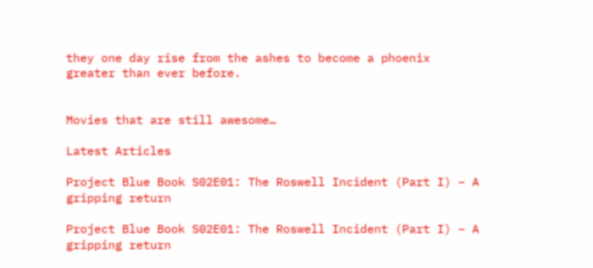they one day rise from the ashes to become a phoenix greater than ever before.


Movies that are still awesome…

Latest Articles

Project Blue Book S02E01: The Roswell Incident (Part I) – A gripping return

Project Blue Book S02E01: The Roswell Incident (Part I) – A gripping return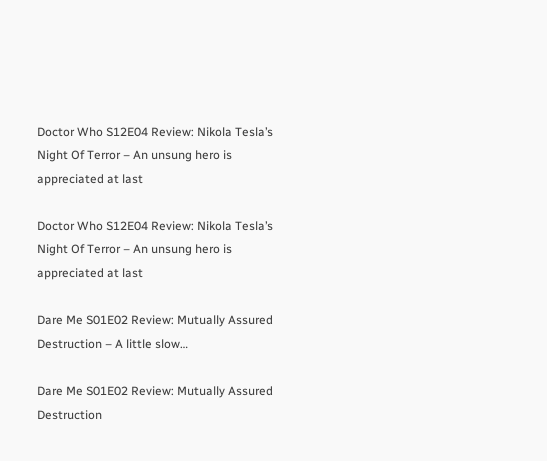Doctor Who S12E04 Review: Nikola Tesla’s Night Of Terror – An unsung hero is appreciated at last

Doctor Who S12E04 Review: Nikola Tesla’s Night Of Terror – An unsung hero is appreciated at last

Dare Me S01E02 Review: Mutually Assured Destruction – A little slow…

Dare Me S01E02 Review: Mutually Assured Destruction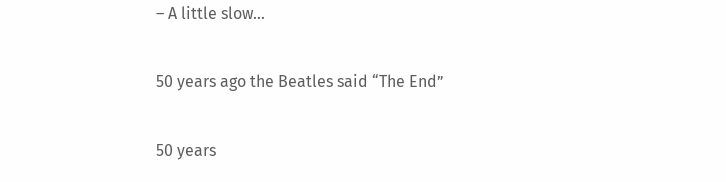– A little slow…

50 years ago the Beatles said “The End”

50 years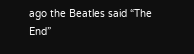ago the Beatles said “The End”